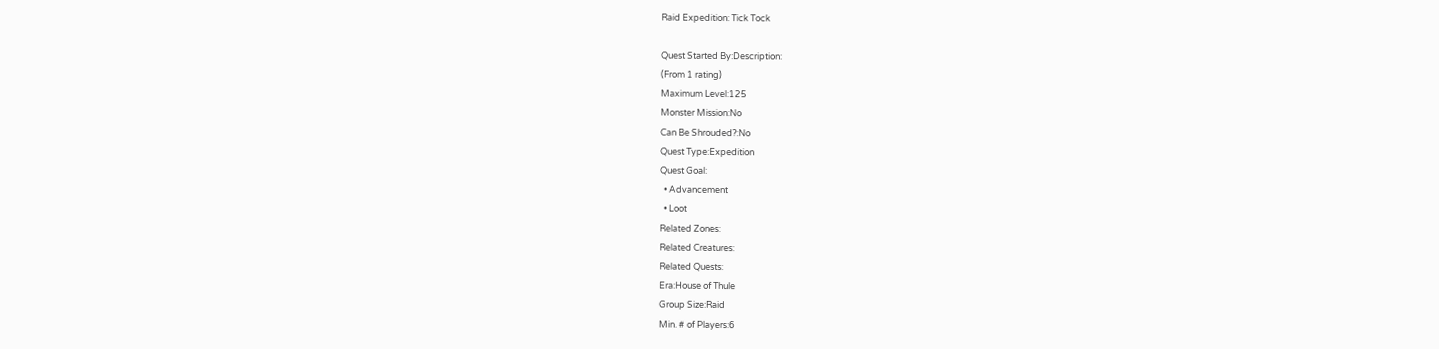Raid Expedition: Tick Tock

Quest Started By:Description:
(From 1 rating)
Maximum Level:125
Monster Mission:No
Can Be Shrouded?:No
Quest Type:Expedition
Quest Goal:
  • Advancement
  • Loot
Related Zones:
Related Creatures:
Related Quests:
Era:House of Thule
Group Size:Raid
Min. # of Players:6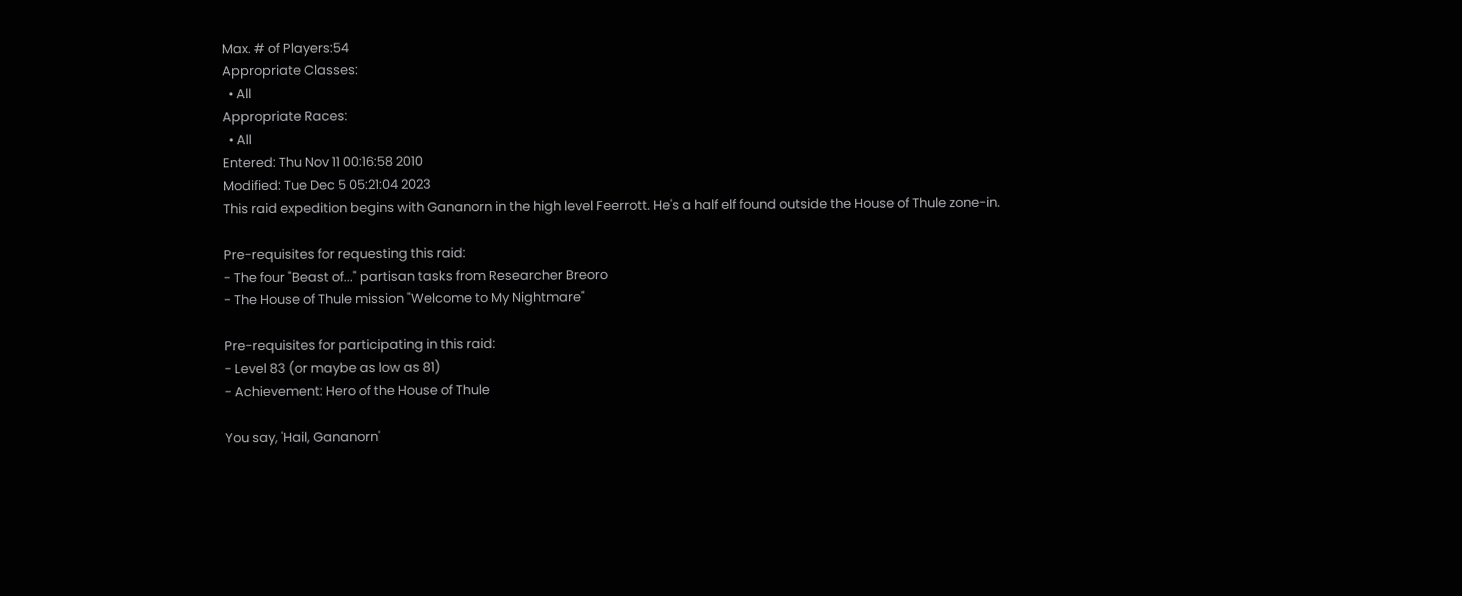Max. # of Players:54
Appropriate Classes:
  • All
Appropriate Races:
  • All
Entered: Thu Nov 11 00:16:58 2010
Modified: Tue Dec 5 05:21:04 2023
This raid expedition begins with Gananorn in the high level Feerrott. He's a half elf found outside the House of Thule zone-in.

Pre-requisites for requesting this raid:
- The four "Beast of..." partisan tasks from Researcher Breoro
- The House of Thule mission "Welcome to My Nightmare"

Pre-requisites for participating in this raid:
- Level 83 (or maybe as low as 81)
- Achievement: Hero of the House of Thule

You say, 'Hail, Gananorn'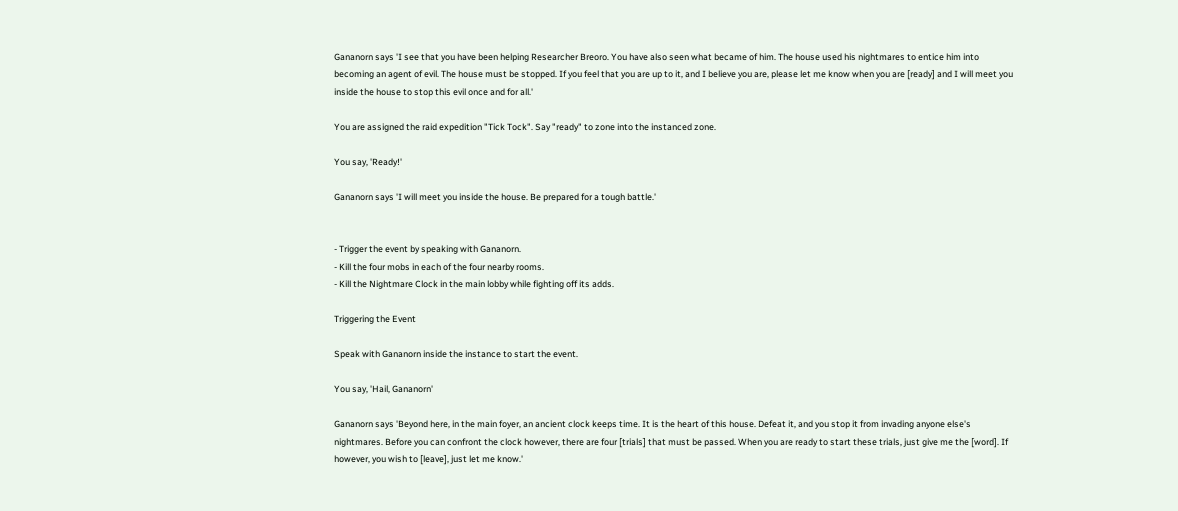Gananorn says 'I see that you have been helping Researcher Breoro. You have also seen what became of him. The house used his nightmares to entice him into becoming an agent of evil. The house must be stopped. If you feel that you are up to it, and I believe you are, please let me know when you are [ready] and I will meet you inside the house to stop this evil once and for all.'

You are assigned the raid expedition "Tick Tock". Say "ready" to zone into the instanced zone.

You say, 'Ready!'

Gananorn says 'I will meet you inside the house. Be prepared for a tough battle.'


- Trigger the event by speaking with Gananorn.
- Kill the four mobs in each of the four nearby rooms.
- Kill the Nightmare Clock in the main lobby while fighting off its adds.

Triggering the Event

Speak with Gananorn inside the instance to start the event.

You say, 'Hail, Gananorn'

Gananorn says 'Beyond here, in the main foyer, an ancient clock keeps time. It is the heart of this house. Defeat it, and you stop it from invading anyone else's nightmares. Before you can confront the clock however, there are four [trials] that must be passed. When you are ready to start these trials, just give me the [word]. If however, you wish to [leave], just let me know.'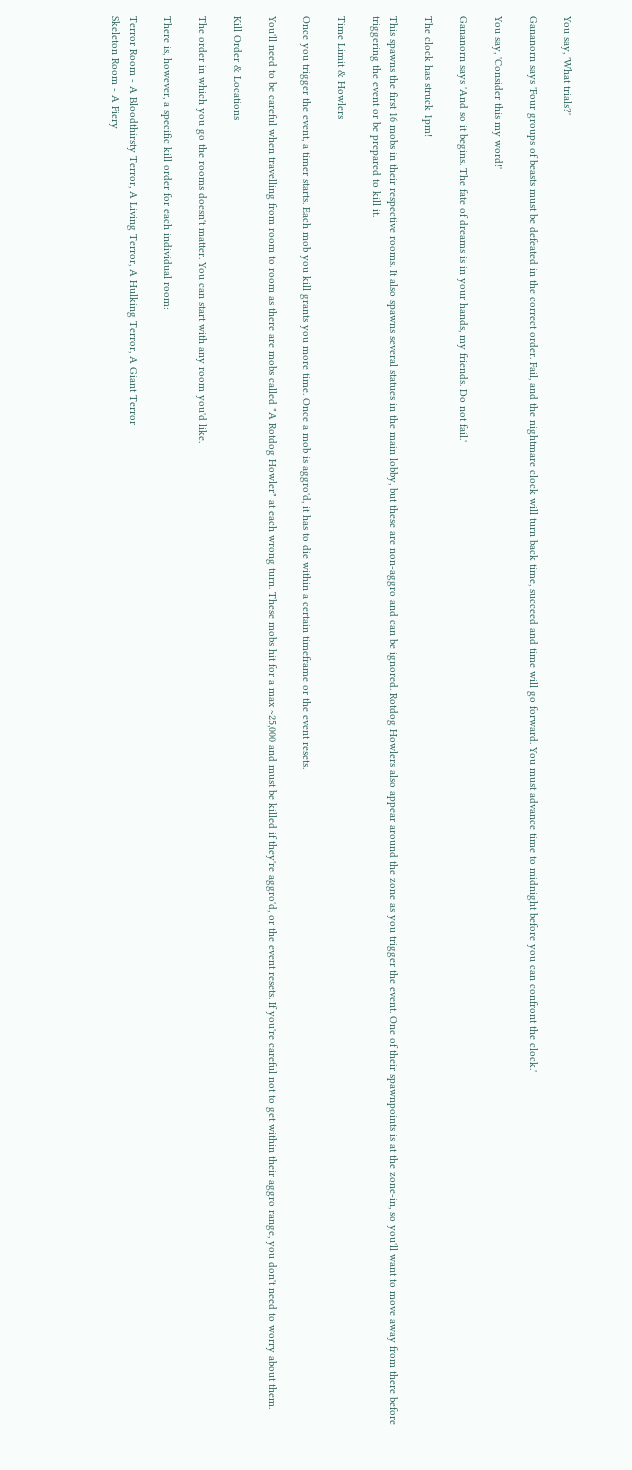You say, 'What trials?'

Gananorn says 'Four groups of beasts must be defeated in the correct order. Fail, and the nightmare clock will turn back time, succeed and time will go forward. You must advance time to midnight before you can confront the clock.'

You say, 'Consider this my word!'

Gananorn says 'And so it begins. The fate of dreams is in your hands, my friends. Do not fail.'

The clock has struck 1pm!

This spawns the first 16 mobs in their respective rooms. It also spawns several statues in the main lobby, but these are non-aggro and can be ignored. Rotdog Howlers also appear around the zone as you trigger the event. One of their spawnpoints is at the zone-in, so you'll want to move away from there before triggering the event or be prepared to kill it.

Time Limit & Howlers

Once you trigger the event, a timer starts. Each mob you kill grants you more time. Once a mob is aggro'd, it has to die within a certain timeframe or the event resets.

You'll need to be careful when travelling from room to room as there are mobs called "A Rotdog Howler" at each wrong turn. These mobs hit for a max ~25,000 and must be killed if they're aggro'd, or the event resets. If you're careful not to get within their aggro range, you don't need to worry about them.

Kill Order & Locations

The order in which you go the rooms doesn't matter. You can start with any room you'd like.

There is, however, a specific kill order for each individual room:

Terror Room - A Bloodthirsty Terror, A Living Terror, A Hulking Terror, A Giant Terror
Skeleton Room - A Fiery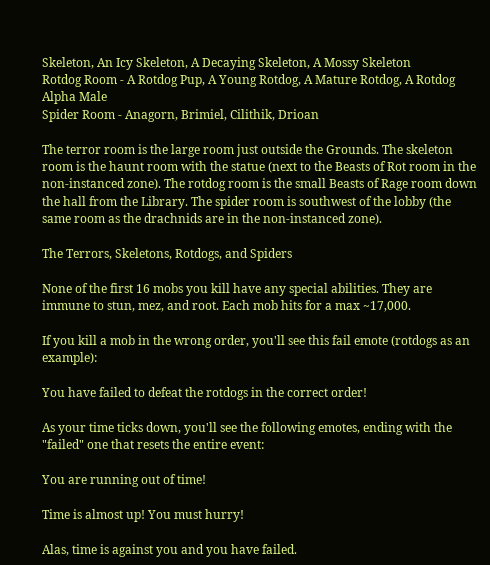Skeleton, An Icy Skeleton, A Decaying Skeleton, A Mossy Skeleton
Rotdog Room - A Rotdog Pup, A Young Rotdog, A Mature Rotdog, A Rotdog Alpha Male
Spider Room - Anagorn, Brimiel, Cilithik, Drioan

The terror room is the large room just outside the Grounds. The skeleton room is the haunt room with the statue (next to the Beasts of Rot room in the non-instanced zone). The rotdog room is the small Beasts of Rage room down the hall from the Library. The spider room is southwest of the lobby (the same room as the drachnids are in the non-instanced zone).

The Terrors, Skeletons, Rotdogs, and Spiders

None of the first 16 mobs you kill have any special abilities. They are immune to stun, mez, and root. Each mob hits for a max ~17,000.

If you kill a mob in the wrong order, you'll see this fail emote (rotdogs as an example):

You have failed to defeat the rotdogs in the correct order!

As your time ticks down, you'll see the following emotes, ending with the "failed" one that resets the entire event:

You are running out of time!

Time is almost up! You must hurry!

Alas, time is against you and you have failed.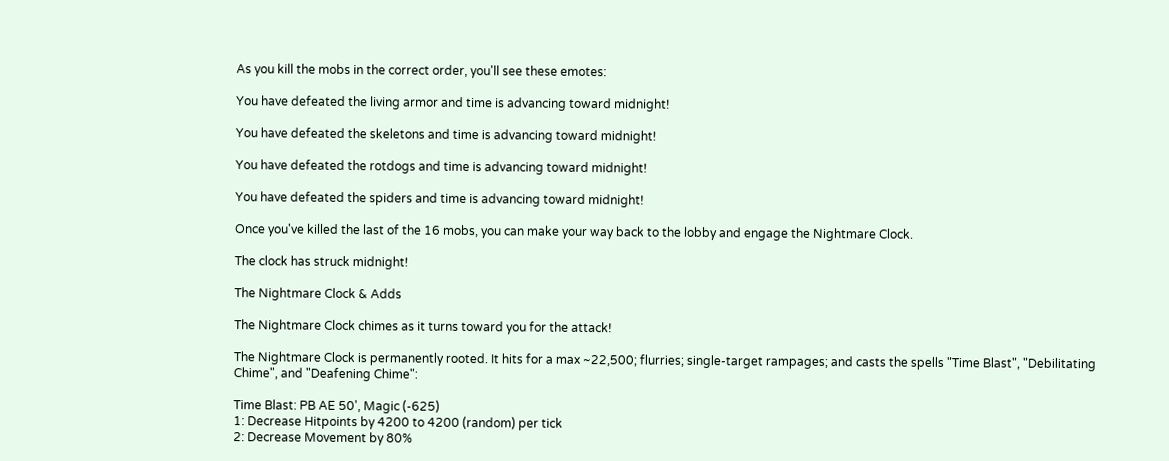As you kill the mobs in the correct order, you'll see these emotes:

You have defeated the living armor and time is advancing toward midnight!

You have defeated the skeletons and time is advancing toward midnight!

You have defeated the rotdogs and time is advancing toward midnight!

You have defeated the spiders and time is advancing toward midnight!

Once you've killed the last of the 16 mobs, you can make your way back to the lobby and engage the Nightmare Clock.

The clock has struck midnight!

The Nightmare Clock & Adds

The Nightmare Clock chimes as it turns toward you for the attack!

The Nightmare Clock is permanently rooted. It hits for a max ~22,500; flurries; single-target rampages; and casts the spells "Time Blast", "Debilitating Chime", and "Deafening Chime":

Time Blast: PB AE 50', Magic (-625)
1: Decrease Hitpoints by 4200 to 4200 (random) per tick
2: Decrease Movement by 80%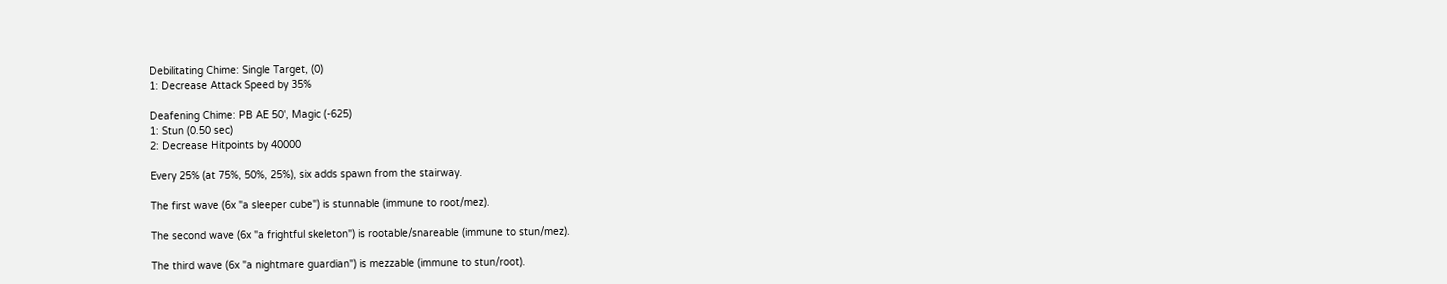Debilitating Chime: Single Target, (0)
1: Decrease Attack Speed by 35%

Deafening Chime: PB AE 50', Magic (-625)
1: Stun (0.50 sec)
2: Decrease Hitpoints by 40000

Every 25% (at 75%, 50%, 25%), six adds spawn from the stairway.

The first wave (6x "a sleeper cube") is stunnable (immune to root/mez).

The second wave (6x "a frightful skeleton") is rootable/snareable (immune to stun/mez).

The third wave (6x "a nightmare guardian") is mezzable (immune to stun/root).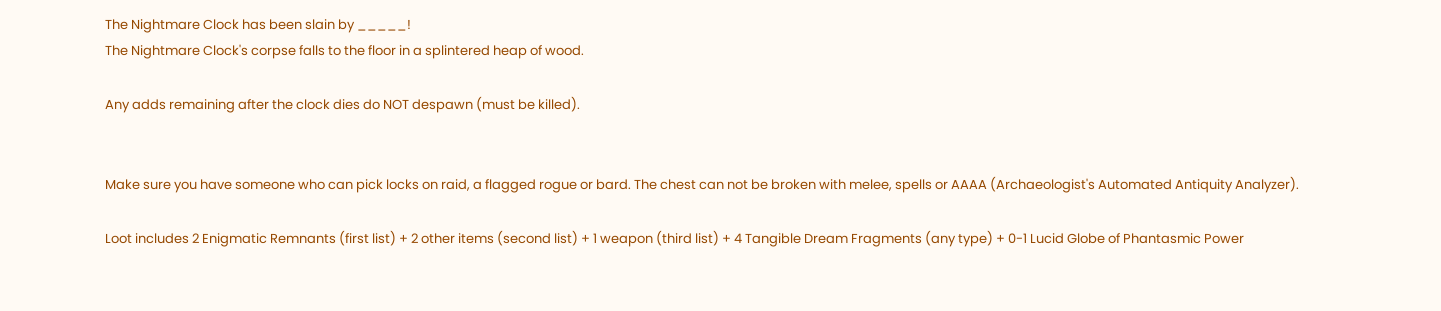The Nightmare Clock has been slain by _____!
The Nightmare Clock's corpse falls to the floor in a splintered heap of wood.

Any adds remaining after the clock dies do NOT despawn (must be killed).


Make sure you have someone who can pick locks on raid, a flagged rogue or bard. The chest can not be broken with melee, spells or AAAA (Archaeologist's Automated Antiquity Analyzer).

Loot includes 2 Enigmatic Remnants (first list) + 2 other items (second list) + 1 weapon (third list) + 4 Tangible Dream Fragments (any type) + 0-1 Lucid Globe of Phantasmic Power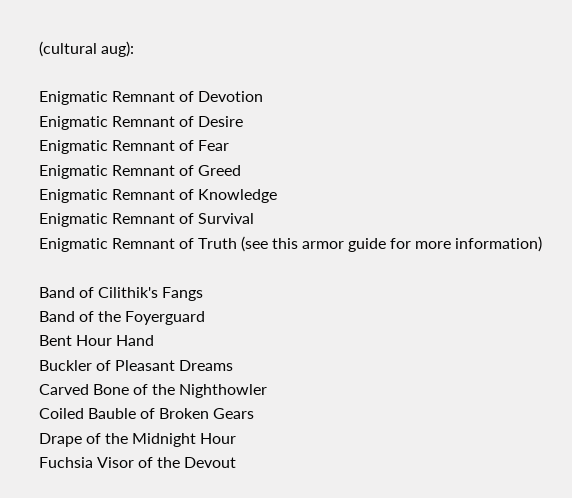(cultural aug):

Enigmatic Remnant of Devotion
Enigmatic Remnant of Desire
Enigmatic Remnant of Fear
Enigmatic Remnant of Greed
Enigmatic Remnant of Knowledge
Enigmatic Remnant of Survival
Enigmatic Remnant of Truth (see this armor guide for more information)

Band of Cilithik's Fangs
Band of the Foyerguard
Bent Hour Hand
Buckler of Pleasant Dreams
Carved Bone of the Nighthowler
Coiled Bauble of Broken Gears
Drape of the Midnight Hour
Fuchsia Visor of the Devout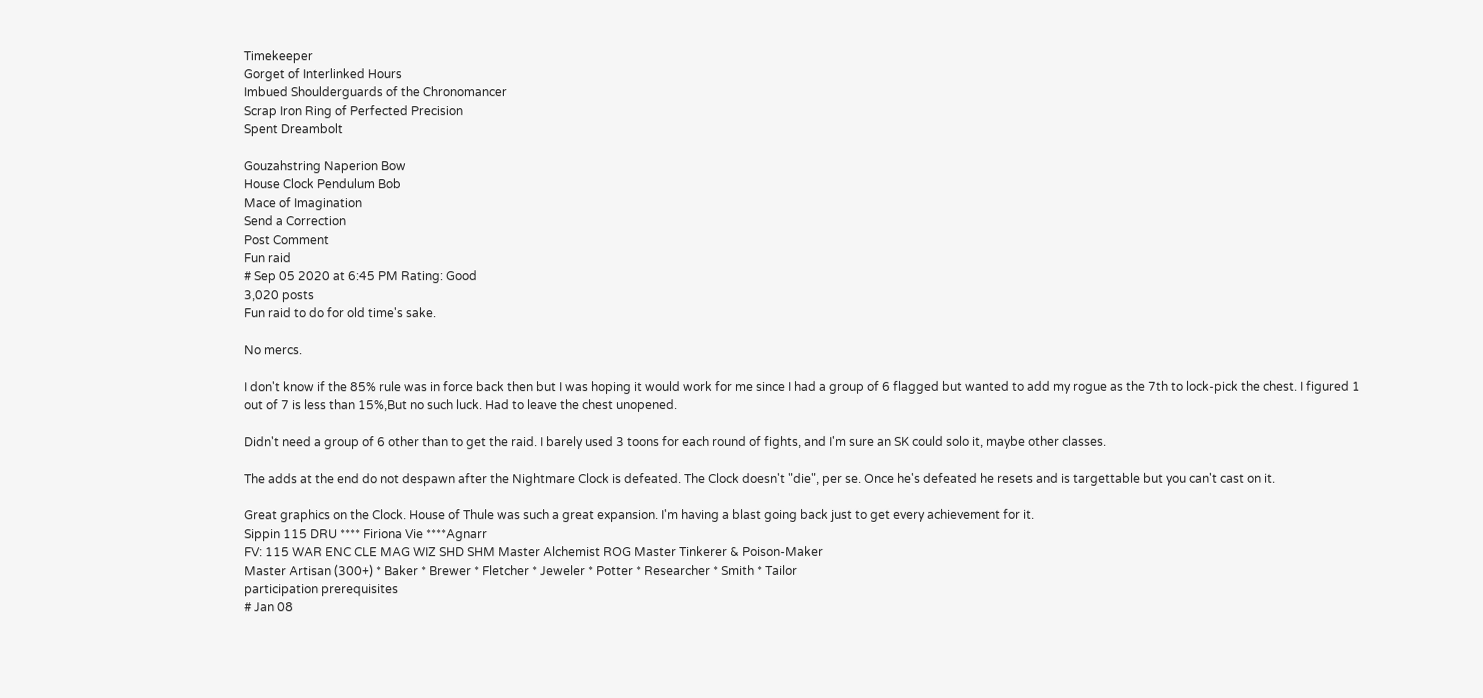Timekeeper
Gorget of Interlinked Hours
Imbued Shoulderguards of the Chronomancer
Scrap Iron Ring of Perfected Precision
Spent Dreambolt

Gouzahstring Naperion Bow
House Clock Pendulum Bob
Mace of Imagination
Send a Correction
Post Comment
Fun raid
# Sep 05 2020 at 6:45 PM Rating: Good
3,020 posts
Fun raid to do for old time's sake.

No mercs.

I don't know if the 85% rule was in force back then but I was hoping it would work for me since I had a group of 6 flagged but wanted to add my rogue as the 7th to lock-pick the chest. I figured 1 out of 7 is less than 15%,But no such luck. Had to leave the chest unopened.

Didn't need a group of 6 other than to get the raid. I barely used 3 toons for each round of fights, and I'm sure an SK could solo it, maybe other classes.

The adds at the end do not despawn after the Nightmare Clock is defeated. The Clock doesn't "die", per se. Once he's defeated he resets and is targettable but you can't cast on it.

Great graphics on the Clock. House of Thule was such a great expansion. I'm having a blast going back just to get every achievement for it.
Sippin 115 DRU **** Firiona Vie ****Agnarr
FV: 115 WAR ENC CLE MAG WIZ SHD SHM Master Alchemist ROG Master Tinkerer & Poison-Maker
Master Artisan (300+) * Baker * Brewer * Fletcher * Jeweler * Potter * Researcher * Smith * Tailor
participation prerequisites
# Jan 08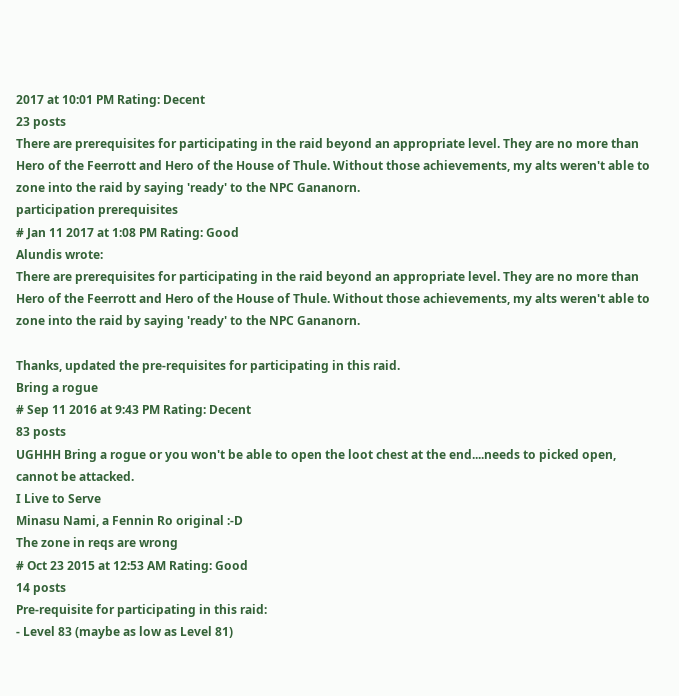2017 at 10:01 PM Rating: Decent
23 posts
There are prerequisites for participating in the raid beyond an appropriate level. They are no more than Hero of the Feerrott and Hero of the House of Thule. Without those achievements, my alts weren't able to zone into the raid by saying 'ready' to the NPC Gananorn.
participation prerequisites
# Jan 11 2017 at 1:08 PM Rating: Good
Alundis wrote:
There are prerequisites for participating in the raid beyond an appropriate level. They are no more than Hero of the Feerrott and Hero of the House of Thule. Without those achievements, my alts weren't able to zone into the raid by saying 'ready' to the NPC Gananorn.

Thanks, updated the pre-requisites for participating in this raid.
Bring a rogue
# Sep 11 2016 at 9:43 PM Rating: Decent
83 posts
UGHHH Bring a rogue or you won't be able to open the loot chest at the end....needs to picked open, cannot be attacked.
I Live to Serve
Minasu Nami, a Fennin Ro original :-D
The zone in reqs are wrong
# Oct 23 2015 at 12:53 AM Rating: Good
14 posts
Pre-requisite for participating in this raid:
- Level 83 (maybe as low as Level 81)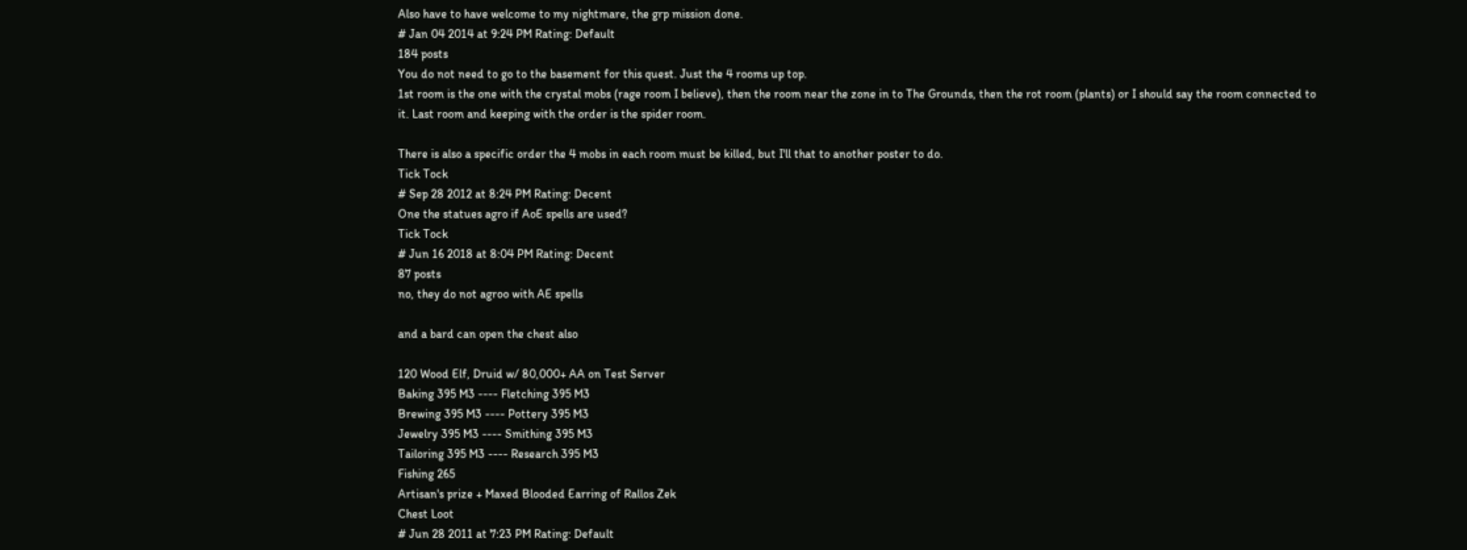Also have to have welcome to my nightmare, the grp mission done.
# Jan 04 2014 at 9:24 PM Rating: Default
184 posts
You do not need to go to the basement for this quest. Just the 4 rooms up top.
1st room is the one with the crystal mobs (rage room I believe), then the room near the zone in to The Grounds, then the rot room (plants) or I should say the room connected to it. Last room and keeping with the order is the spider room.

There is also a specific order the 4 mobs in each room must be killed, but I'll that to another poster to do.
Tick Tock
# Sep 28 2012 at 8:24 PM Rating: Decent
One the statues agro if AoE spells are used?
Tick Tock
# Jun 16 2018 at 8:04 PM Rating: Decent
87 posts
no, they do not agroo with AE spells

and a bard can open the chest also

120 Wood Elf, Druid w/ 80,000+ AA on Test Server
Baking 395 M3 ---- Fletching 395 M3
Brewing 395 M3 ---- Pottery 395 M3
Jewelry 395 M3 ---- Smithing 395 M3
Tailoring 395 M3 ---- Research 395 M3
Fishing 265
Artisan's prize + Maxed Blooded Earring of Rallos Zek
Chest Loot
# Jun 28 2011 at 7:23 PM Rating: Default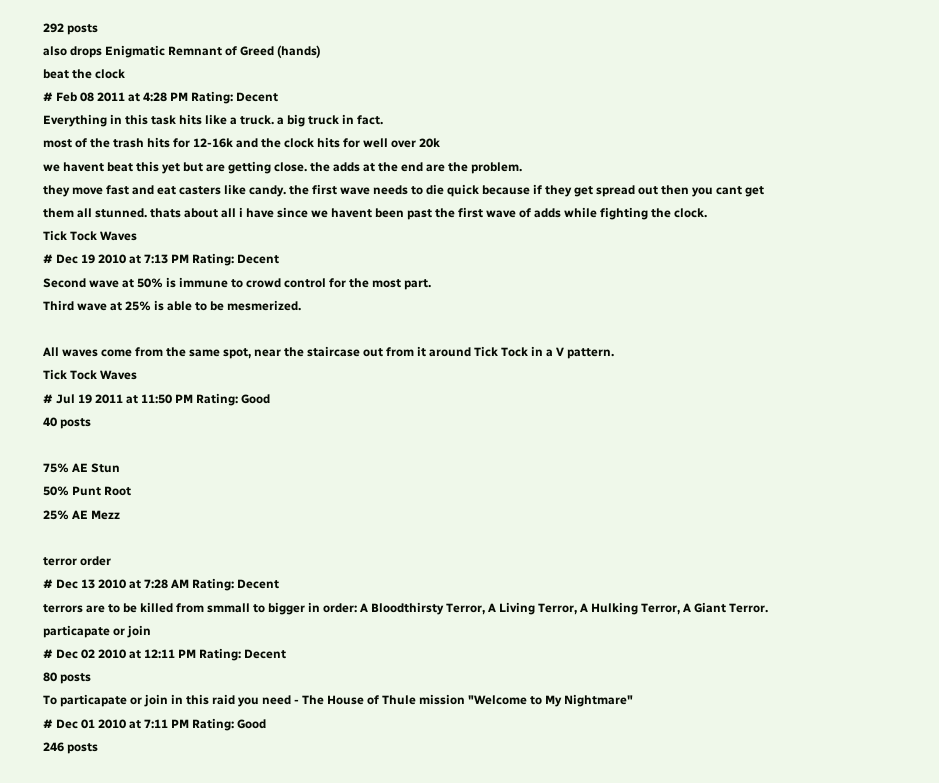292 posts
also drops Enigmatic Remnant of Greed (hands)
beat the clock
# Feb 08 2011 at 4:28 PM Rating: Decent
Everything in this task hits like a truck. a big truck in fact.
most of the trash hits for 12-16k and the clock hits for well over 20k
we havent beat this yet but are getting close. the adds at the end are the problem.
they move fast and eat casters like candy. the first wave needs to die quick because if they get spread out then you cant get them all stunned. thats about all i have since we havent been past the first wave of adds while fighting the clock.
Tick Tock Waves
# Dec 19 2010 at 7:13 PM Rating: Decent
Second wave at 50% is immune to crowd control for the most part.
Third wave at 25% is able to be mesmerized.

All waves come from the same spot, near the staircase out from it around Tick Tock in a V pattern.
Tick Tock Waves
# Jul 19 2011 at 11:50 PM Rating: Good
40 posts

75% AE Stun
50% Punt Root
25% AE Mezz

terror order
# Dec 13 2010 at 7:28 AM Rating: Decent
terrors are to be killed from smmall to bigger in order: A Bloodthirsty Terror, A Living Terror, A Hulking Terror, A Giant Terror.
particapate or join
# Dec 02 2010 at 12:11 PM Rating: Decent
80 posts
To particapate or join in this raid you need - The House of Thule mission "Welcome to My Nightmare"
# Dec 01 2010 at 7:11 PM Rating: Good
246 posts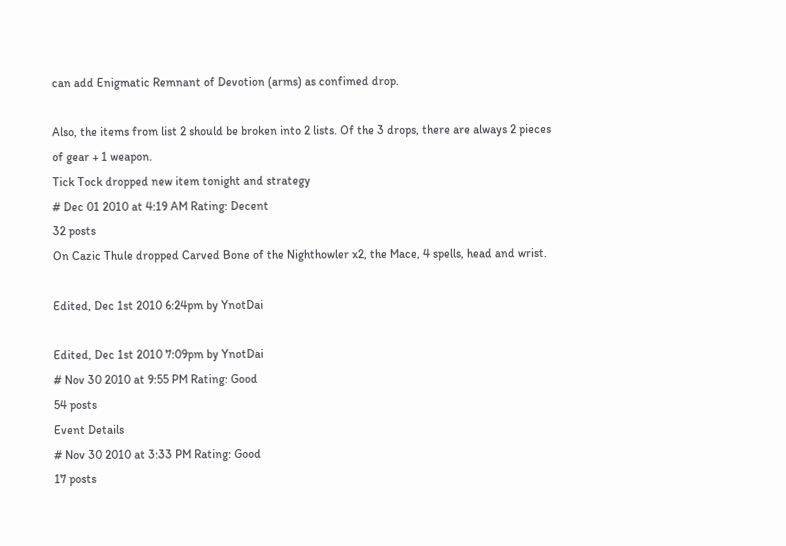can add Enigmatic Remnant of Devotion (arms) as confimed drop.

Also, the items from list 2 should be broken into 2 lists. Of the 3 drops, there are always 2 pieces of gear + 1 weapon.
Tick Tock dropped new item tonight and strategy
# Dec 01 2010 at 4:19 AM Rating: Decent
32 posts
On Cazic Thule dropped Carved Bone of the Nighthowler x2, the Mace, 4 spells, head and wrist.

Edited, Dec 1st 2010 6:24pm by YnotDai

Edited, Dec 1st 2010 7:09pm by YnotDai
# Nov 30 2010 at 9:55 PM Rating: Good
54 posts
Event Details
# Nov 30 2010 at 3:33 PM Rating: Good
17 posts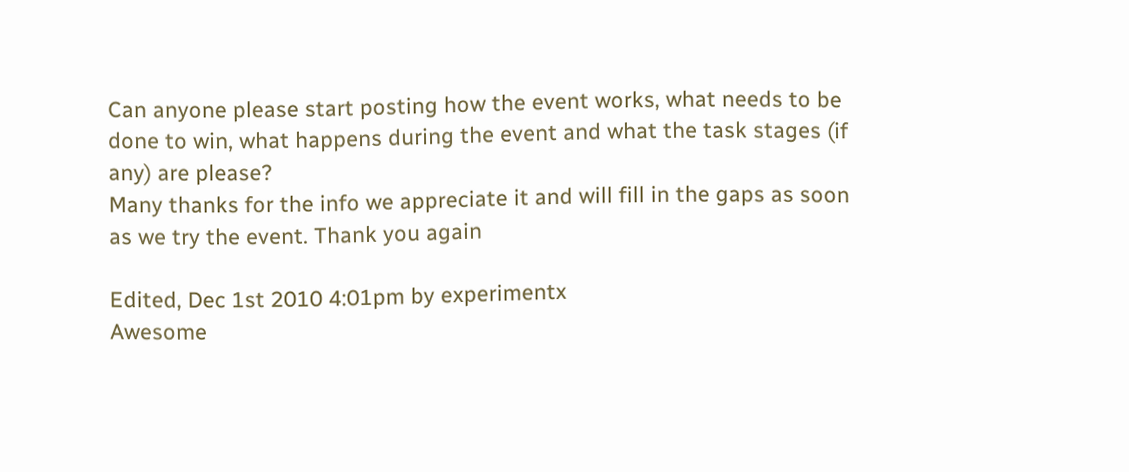Can anyone please start posting how the event works, what needs to be done to win, what happens during the event and what the task stages (if any) are please?
Many thanks for the info we appreciate it and will fill in the gaps as soon as we try the event. Thank you again

Edited, Dec 1st 2010 4:01pm by experimentx
Awesome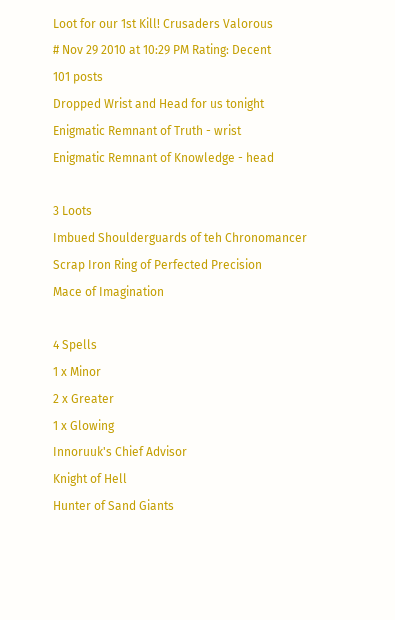Loot for our 1st Kill! Crusaders Valorous
# Nov 29 2010 at 10:29 PM Rating: Decent
101 posts
Dropped Wrist and Head for us tonight
Enigmatic Remnant of Truth - wrist
Enigmatic Remnant of Knowledge - head

3 Loots
Imbued Shoulderguards of teh Chronomancer
Scrap Iron Ring of Perfected Precision
Mace of Imagination

4 Spells
1 x Minor
2 x Greater
1 x Glowing
Innoruuk's Chief Advisor
Knight of Hell
Hunter of Sand Giants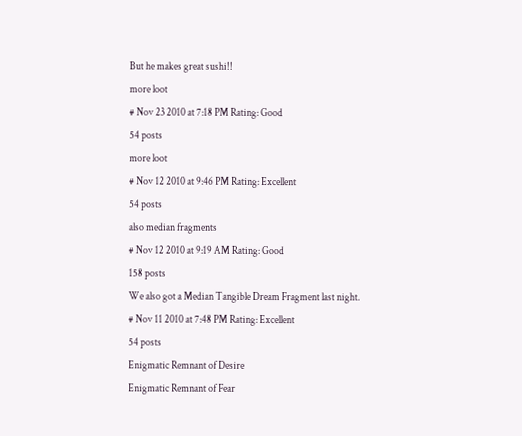But he makes great sushi!!
more loot
# Nov 23 2010 at 7:18 PM Rating: Good
54 posts
more loot
# Nov 12 2010 at 9:46 PM Rating: Excellent
54 posts
also median fragments
# Nov 12 2010 at 9:19 AM Rating: Good
158 posts
We also got a Median Tangible Dream Fragment last night.
# Nov 11 2010 at 7:48 PM Rating: Excellent
54 posts
Enigmatic Remnant of Desire
Enigmatic Remnant of Fear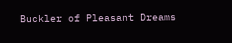Buckler of Pleasant Dreams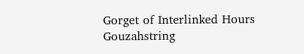Gorget of Interlinked Hours
Gouzahstring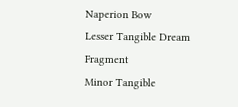Naperion Bow
Lesser Tangible Dream Fragment
Minor Tangible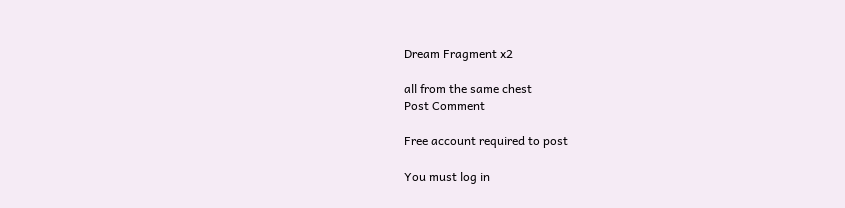Dream Fragment x2

all from the same chest
Post Comment

Free account required to post

You must log in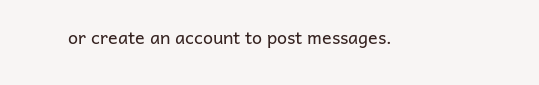or create an account to post messages.